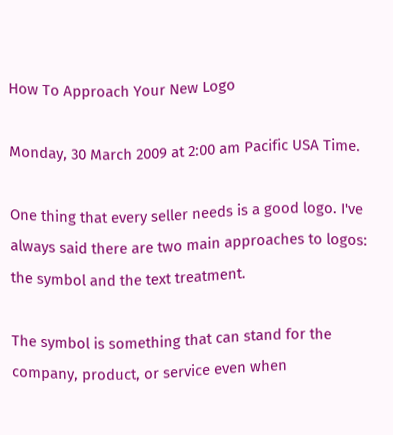How To Approach Your New Logo

Monday, 30 March 2009 at 2:00 am Pacific USA Time.

One thing that every seller needs is a good logo. I've always said there are two main approaches to logos: the symbol and the text treatment.

The symbol is something that can stand for the company, product, or service even when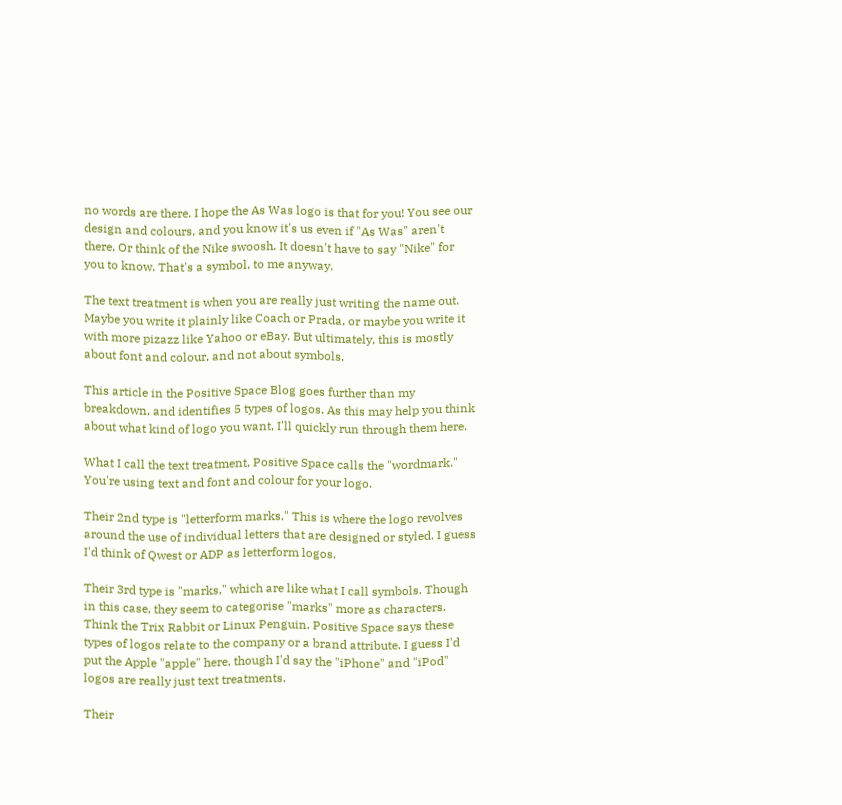no words are there. I hope the As Was logo is that for you! You see our design and colours, and you know it's us even if "As Was" aren't there. Or think of the Nike swoosh. It doesn't have to say "Nike" for you to know. That's a symbol, to me anyway.

The text treatment is when you are really just writing the name out. Maybe you write it plainly like Coach or Prada, or maybe you write it with more pizazz like Yahoo or eBay. But ultimately, this is mostly about font and colour, and not about symbols.

This article in the Positive Space Blog goes further than my breakdown, and identifies 5 types of logos. As this may help you think about what kind of logo you want, I'll quickly run through them here.

What I call the text treatment, Positive Space calls the "wordmark." You're using text and font and colour for your logo.

Their 2nd type is "letterform marks." This is where the logo revolves around the use of individual letters that are designed or styled. I guess I'd think of Qwest or ADP as letterform logos.

Their 3rd type is "marks," which are like what I call symbols. Though in this case, they seem to categorise "marks" more as characters. Think the Trix Rabbit or Linux Penguin. Positive Space says these types of logos relate to the company or a brand attribute. I guess I'd put the Apple "apple" here, though I'd say the "iPhone" and "iPod" logos are really just text treatments.

Their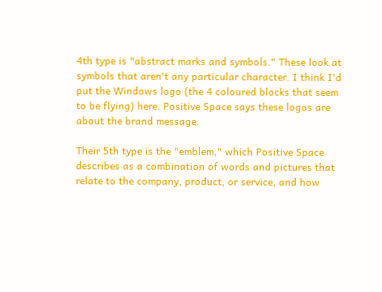4th type is "abstract marks and symbols." These look at symbols that aren't any particular character. I think I'd put the Windows logo (the 4 coloured blocks that seem to be flying) here. Positive Space says these logos are about the brand message.

Their 5th type is the "emblem," which Positive Space describes as a combination of words and pictures that relate to the company, product, or service, and how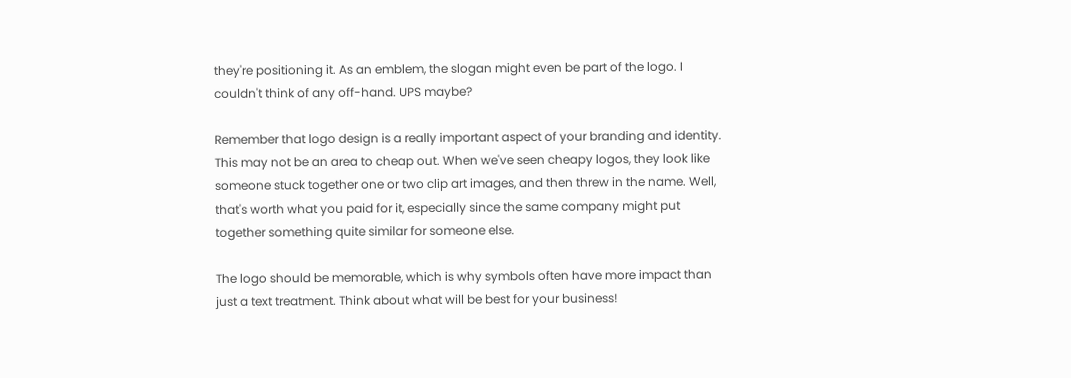they're positioning it. As an emblem, the slogan might even be part of the logo. I couldn't think of any off-hand. UPS maybe?

Remember that logo design is a really important aspect of your branding and identity. This may not be an area to cheap out. When we've seen cheapy logos, they look like someone stuck together one or two clip art images, and then threw in the name. Well, that's worth what you paid for it, especially since the same company might put together something quite similar for someone else.

The logo should be memorable, which is why symbols often have more impact than just a text treatment. Think about what will be best for your business!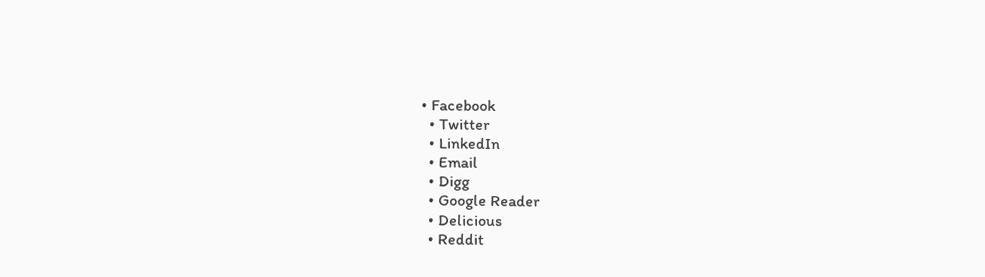• Facebook
  • Twitter
  • LinkedIn
  • Email
  • Digg
  • Google Reader
  • Delicious
  • Reddit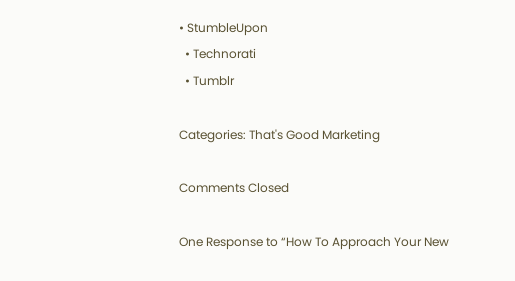• StumbleUpon
  • Technorati
  • Tumblr

Categories: That's Good Marketing

Comments Closed

One Response to “How To Approach Your New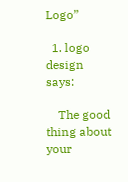Logo”

  1. logo design says:

    The good thing about your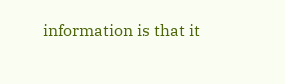information is that it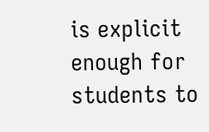is explicit enough for students to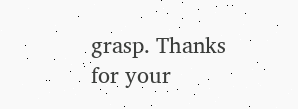grasp. Thanks for your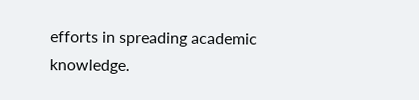efforts in spreading academic knowledge.